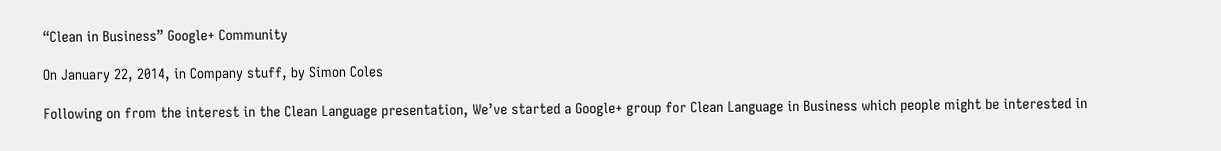“Clean in Business” Google+ Community

On January 22, 2014, in Company stuff, by Simon Coles

Following on from the interest in the Clean Language presentation, We’ve started a Google+ group for Clean Language in Business which people might be interested in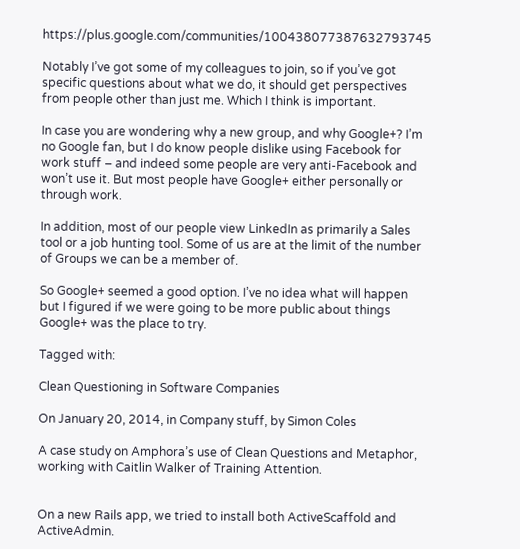https://plus.google.com/communities/100438077387632793745

Notably I’ve got some of my colleagues to join, so if you’ve got specific questions about what we do, it should get perspectives from people other than just me. Which I think is important.

In case you are wondering why a new group, and why Google+? I’m no Google fan, but I do know people dislike using Facebook for work stuff – and indeed some people are very anti-Facebook and won’t use it. But most people have Google+ either personally or through work.

In addition, most of our people view LinkedIn as primarily a Sales tool or a job hunting tool. Some of us are at the limit of the number of Groups we can be a member of.

So Google+ seemed a good option. I’ve no idea what will happen but I figured if we were going to be more public about things Google+ was the place to try.

Tagged with:

Clean Questioning in Software Companies

On January 20, 2014, in Company stuff, by Simon Coles

A case study on Amphora’s use of Clean Questions and Metaphor, working with Caitlin Walker of Training Attention.


On a new Rails app, we tried to install both ActiveScaffold and ActiveAdmin.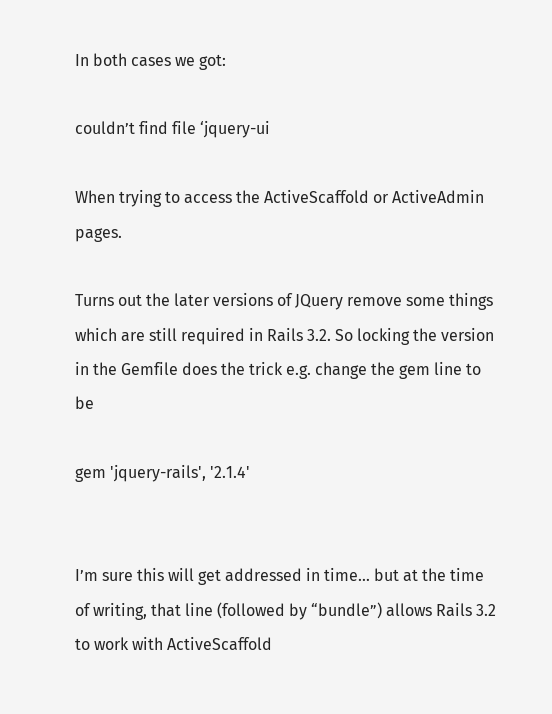In both cases we got:

couldn’t find file ‘jquery-ui

When trying to access the ActiveScaffold or ActiveAdmin pages.

Turns out the later versions of JQuery remove some things which are still required in Rails 3.2. So locking the version in the Gemfile does the trick e.g. change the gem line to be

gem 'jquery-rails', '2.1.4'


I’m sure this will get addressed in time… but at the time of writing, that line (followed by “bundle”) allows Rails 3.2 to work with ActiveScaffold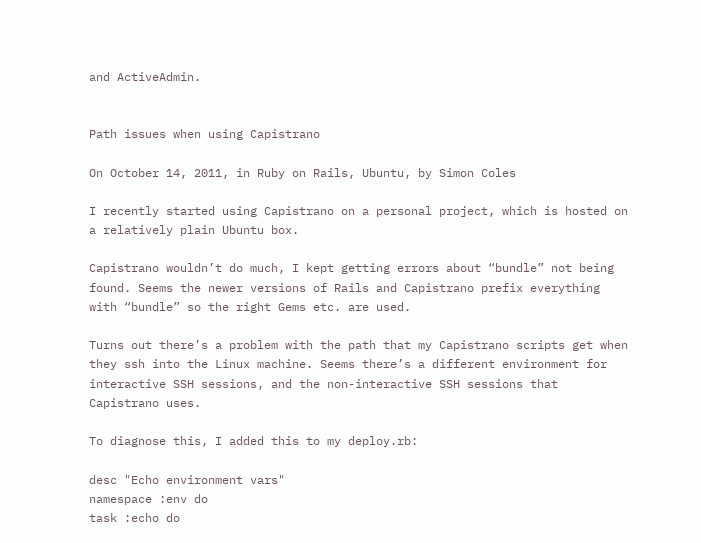and ActiveAdmin.


Path issues when using Capistrano

On October 14, 2011, in Ruby on Rails, Ubuntu, by Simon Coles

I recently started using Capistrano on a personal project, which is hosted on a relatively plain Ubuntu box.

Capistrano wouldn’t do much, I kept getting errors about “bundle” not being found. Seems the newer versions of Rails and Capistrano prefix everything with “bundle” so the right Gems etc. are used.

Turns out there’s a problem with the path that my Capistrano scripts get when they ssh into the Linux machine. Seems there’s a different environment for interactive SSH sessions, and the non-interactive SSH sessions that Capistrano uses.

To diagnose this, I added this to my deploy.rb:

desc "Echo environment vars"
namespace :env do
task :echo do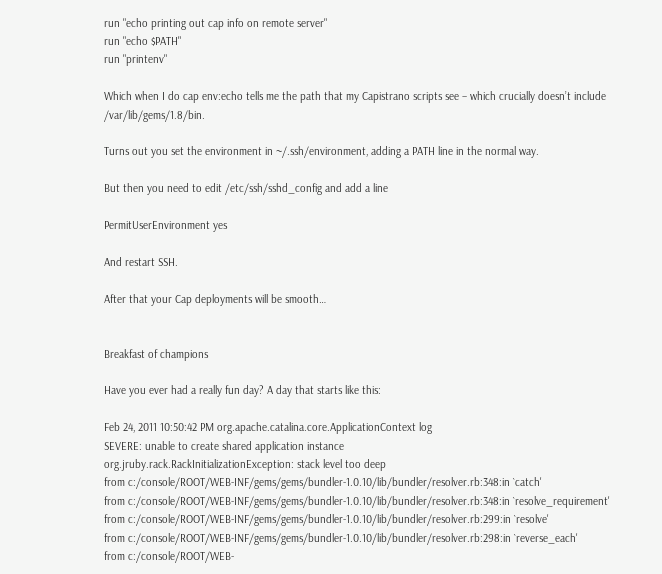run "echo printing out cap info on remote server"
run "echo $PATH"
run "printenv"

Which when I do cap env:echo tells me the path that my Capistrano scripts see – which crucially doesn’t include /var/lib/gems/1.8/bin.

Turns out you set the environment in ~/.ssh/environment, adding a PATH line in the normal way.

But then you need to edit /etc/ssh/sshd_config and add a line

PermitUserEnvironment yes

And restart SSH.

After that your Cap deployments will be smooth…


Breakfast of champions

Have you ever had a really fun day? A day that starts like this:

Feb 24, 2011 10:50:42 PM org.apache.catalina.core.ApplicationContext log
SEVERE: unable to create shared application instance
org.jruby.rack.RackInitializationException: stack level too deep
from c:/console/ROOT/WEB-INF/gems/gems/bundler-1.0.10/lib/bundler/resolver.rb:348:in `catch'
from c:/console/ROOT/WEB-INF/gems/gems/bundler-1.0.10/lib/bundler/resolver.rb:348:in `resolve_requirement'
from c:/console/ROOT/WEB-INF/gems/gems/bundler-1.0.10/lib/bundler/resolver.rb:299:in `resolve'
from c:/console/ROOT/WEB-INF/gems/gems/bundler-1.0.10/lib/bundler/resolver.rb:298:in `reverse_each'
from c:/console/ROOT/WEB-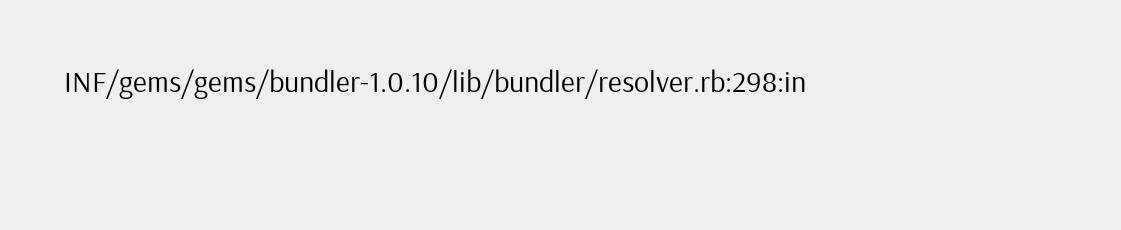INF/gems/gems/bundler-1.0.10/lib/bundler/resolver.rb:298:in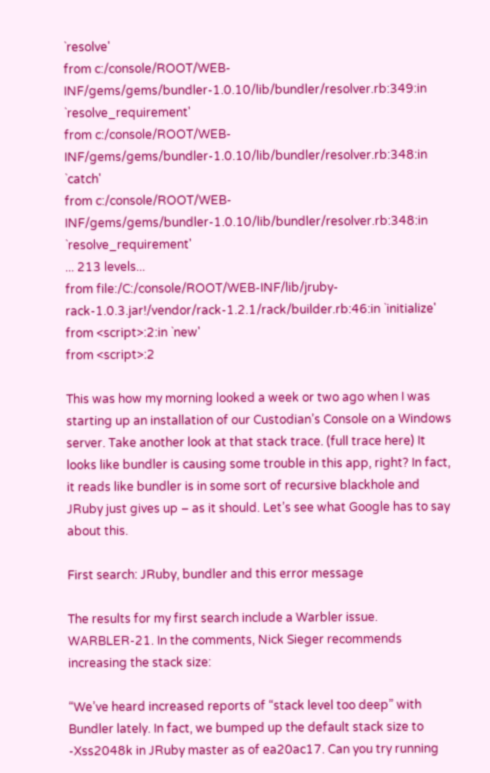`resolve'
from c:/console/ROOT/WEB-INF/gems/gems/bundler-1.0.10/lib/bundler/resolver.rb:349:in `resolve_requirement'
from c:/console/ROOT/WEB-INF/gems/gems/bundler-1.0.10/lib/bundler/resolver.rb:348:in `catch'
from c:/console/ROOT/WEB-INF/gems/gems/bundler-1.0.10/lib/bundler/resolver.rb:348:in `resolve_requirement'
... 213 levels...
from file:/C:/console/ROOT/WEB-INF/lib/jruby-rack-1.0.3.jar!/vendor/rack-1.2.1/rack/builder.rb:46:in `initialize'
from <script>:2:in `new'
from <script>:2

This was how my morning looked a week or two ago when I was starting up an installation of our Custodian’s Console on a Windows server. Take another look at that stack trace. (full trace here) It looks like bundler is causing some trouble in this app, right? In fact, it reads like bundler is in some sort of recursive blackhole and JRuby just gives up – as it should. Let’s see what Google has to say about this.

First search: JRuby, bundler and this error message

The results for my first search include a Warbler issue. WARBLER-21. In the comments, Nick Sieger recommends increasing the stack size:

“We’ve heard increased reports of “stack level too deep” with Bundler lately. In fact, we bumped up the default stack size to -Xss2048k in JRuby master as of ea20ac17. Can you try running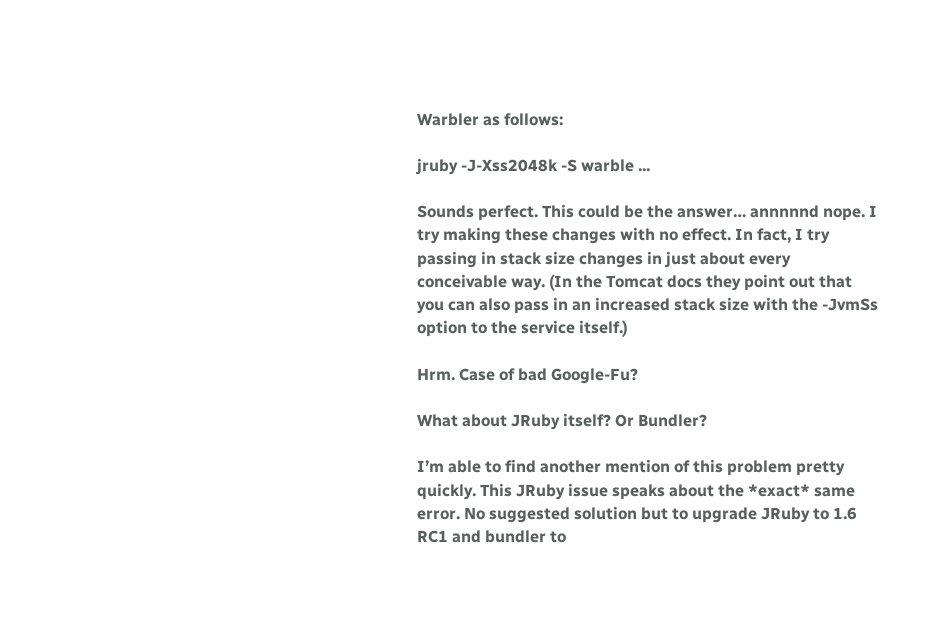Warbler as follows:

jruby -J-Xss2048k -S warble ...

Sounds perfect. This could be the answer… annnnnd nope. I try making these changes with no effect. In fact, I try passing in stack size changes in just about every conceivable way. (In the Tomcat docs they point out that you can also pass in an increased stack size with the -JvmSs option to the service itself.)

Hrm. Case of bad Google-Fu?

What about JRuby itself? Or Bundler?

I’m able to find another mention of this problem pretty quickly. This JRuby issue speaks about the *exact* same error. No suggested solution but to upgrade JRuby to 1.6 RC1 and bundler to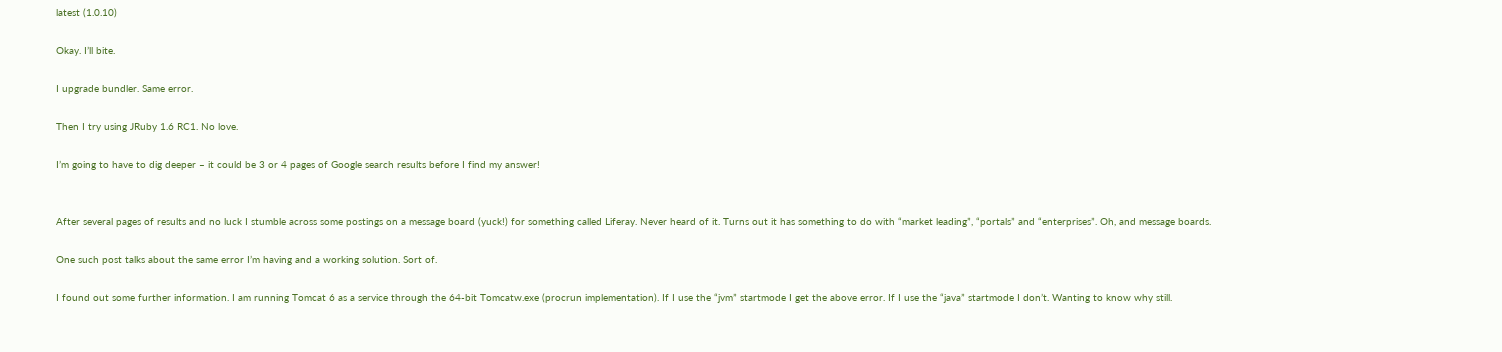latest (1.0.10)

Okay. I’ll bite.

I upgrade bundler. Same error.

Then I try using JRuby 1.6 RC1. No love.

I’m going to have to dig deeper – it could be 3 or 4 pages of Google search results before I find my answer!


After several pages of results and no luck I stumble across some postings on a message board (yuck!) for something called Liferay. Never heard of it. Turns out it has something to do with “market leading”, “portals” and “enterprises”. Oh, and message boards.

One such post talks about the same error I’m having and a working solution. Sort of.

I found out some further information. I am running Tomcat 6 as a service through the 64-bit Tomcatw.exe (procrun implementation). If I use the “jvm” startmode I get the above error. If I use the “java” startmode I don’t. Wanting to know why still.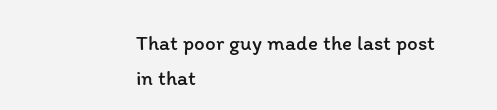That poor guy made the last post in that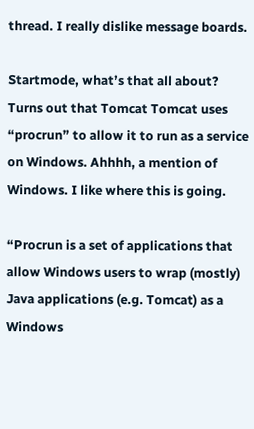thread. I really dislike message boards.

Startmode, what’s that all about? Turns out that Tomcat Tomcat uses “procrun” to allow it to run as a service on Windows. Ahhhh, a mention of Windows. I like where this is going.

“Procrun is a set of applications that allow Windows users to wrap (mostly) Java applications (e.g. Tomcat) as a Windows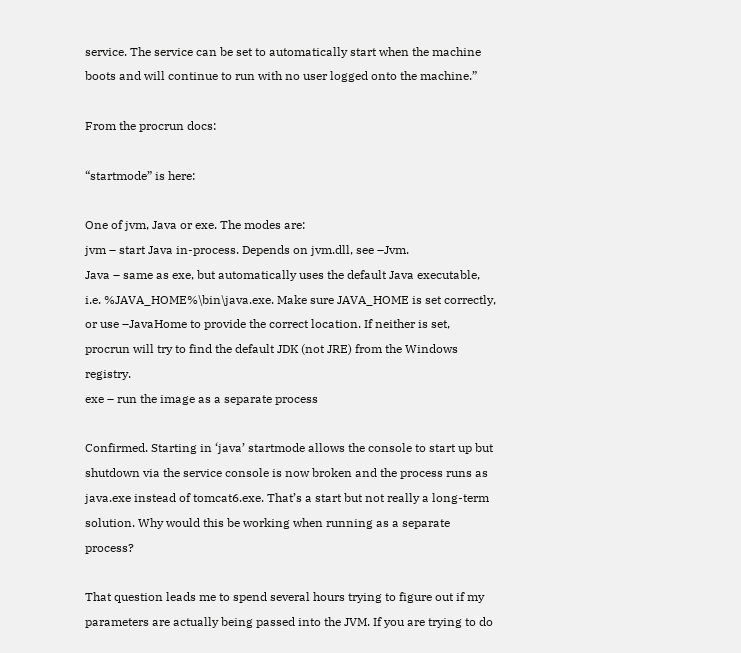service. The service can be set to automatically start when the machine boots and will continue to run with no user logged onto the machine.”

From the procrun docs:

“startmode” is here:

One of jvm, Java or exe. The modes are:
jvm – start Java in-process. Depends on jvm.dll, see –Jvm.
Java – same as exe, but automatically uses the default Java executable, i.e. %JAVA_HOME%\bin\java.exe. Make sure JAVA_HOME is set correctly, or use –JavaHome to provide the correct location. If neither is set, procrun will try to find the default JDK (not JRE) from the Windows registry.
exe – run the image as a separate process

Confirmed. Starting in ‘java’ startmode allows the console to start up but shutdown via the service console is now broken and the process runs as java.exe instead of tomcat6.exe. That’s a start but not really a long-term solution. Why would this be working when running as a separate process?

That question leads me to spend several hours trying to figure out if my parameters are actually being passed into the JVM. If you are trying to do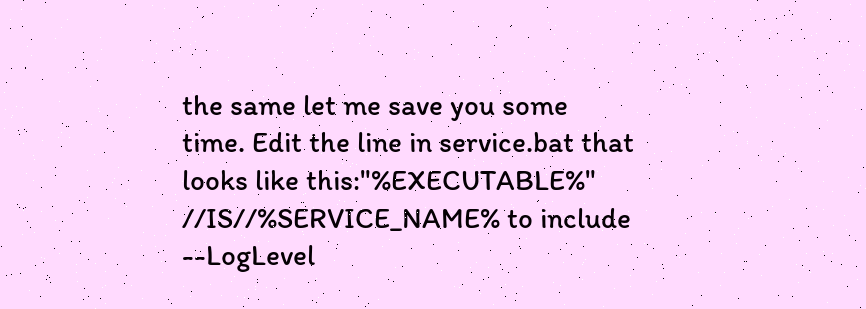the same let me save you some time. Edit the line in service.bat that looks like this:"%EXECUTABLE%" //IS//%SERVICE_NAME% to include --LogLevel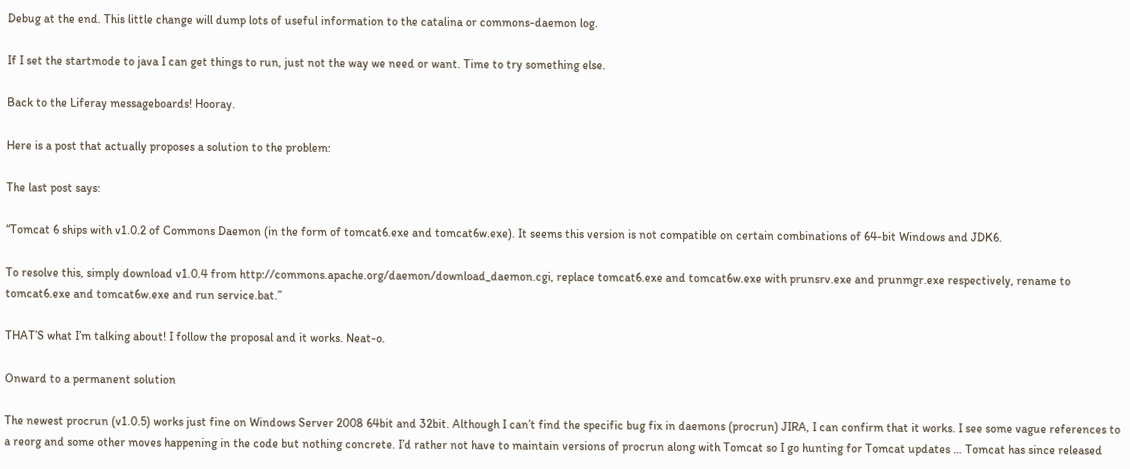Debug at the end. This little change will dump lots of useful information to the catalina or commons-daemon log.

If I set the startmode to java I can get things to run, just not the way we need or want. Time to try something else.

Back to the Liferay messageboards! Hooray.

Here is a post that actually proposes a solution to the problem:

The last post says:

“Tomcat 6 ships with v1.0.2 of Commons Daemon (in the form of tomcat6.exe and tomcat6w.exe). It seems this version is not compatible on certain combinations of 64-bit Windows and JDK6.

To resolve this, simply download v1.0.4 from http://commons.apache.org/daemon/download_daemon.cgi, replace tomcat6.exe and tomcat6w.exe with prunsrv.exe and prunmgr.exe respectively, rename to tomcat6.exe and tomcat6w.exe and run service.bat.”

THAT’S what I’m talking about! I follow the proposal and it works. Neat-o.

Onward to a permanent solution

The newest procrun (v1.0.5) works just fine on Windows Server 2008 64bit and 32bit. Although I can’t find the specific bug fix in daemons (procrun) JIRA, I can confirm that it works. I see some vague references to a reorg and some other moves happening in the code but nothing concrete. I’d rather not have to maintain versions of procrun along with Tomcat so I go hunting for Tomcat updates … Tomcat has since released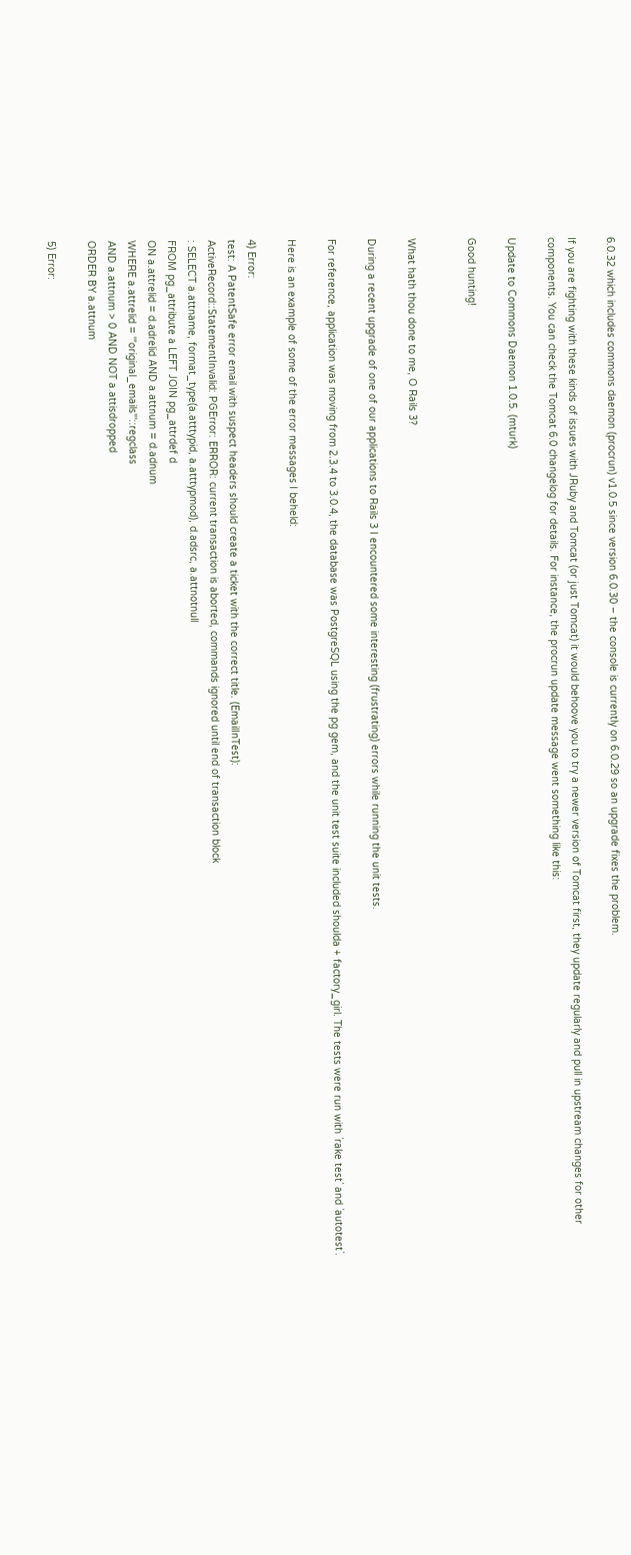6.0.32 which includes commons daemon (procrun) v1.0.5 since version 6.0.30 – the console is currently on 6.0.29 so an upgrade fixes the problem.

If you are fighting with these kinds of issues with JRuby and Tomcat (or just Tomcat) it would behoove you to try a newer version of Tomcat first, they update regularly and pull in upstream changes for other components. You can check the Tomcat 6.0 changelog for details. For instance, the procrun update message went something like this:

Update to Commons Daemon 1.0.5. (mturk)

Good hunting!


What hath thou done to me, O Rails 3?

During a recent upgrade of one of our applications to Rails 3 I encountered some interesting (frustrating) errors while running the unit tests.

For reference, application was moving from 2.3.4 to 3.0.4, the database was PostgreSQL using the pg gem, and the unit test suite included shoulda + factory_girl. The tests were run with `rake test` and `autotest`.

Here is an example of some of the error messages I beheld:

4) Error:
test: A PatentSafe error email with suspect headers should create a ticket with the correct title. (EmailInTest):
ActiveRecord::StatementInvalid: PGError: ERROR: current transaction is aborted, commands ignored until end of transaction block
: SELECT a.attname, format_type(a.atttypid, a.atttypmod), d.adsrc, a.attnotnull
FROM pg_attribute a LEFT JOIN pg_attrdef d
ON a.attrelid = d.adrelid AND a.attnum = d.adnum
WHERE a.attrelid = '"original_emails"'::regclass
AND a.attnum > 0 AND NOT a.attisdropped
ORDER BY a.attnum

5) Error: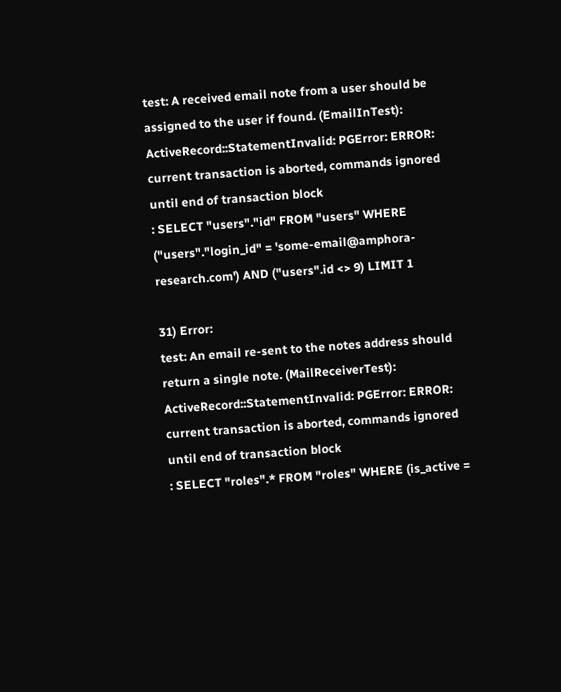test: A received email note from a user should be assigned to the user if found. (EmailInTest):
ActiveRecord::StatementInvalid: PGError: ERROR: current transaction is aborted, commands ignored until end of transaction block
: SELECT "users"."id" FROM "users" WHERE ("users"."login_id" = 'some-email@amphora-research.com') AND ("users".id <> 9) LIMIT 1

31) Error:
test: An email re-sent to the notes address should return a single note. (MailReceiverTest):
ActiveRecord::StatementInvalid: PGError: ERROR: current transaction is aborted, commands ignored until end of transaction block
: SELECT "roles".* FROM "roles" WHERE (is_active =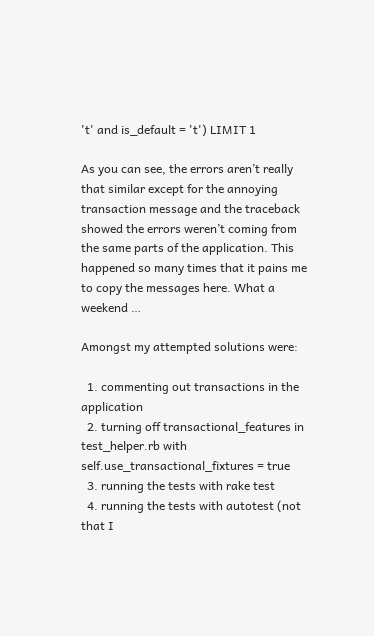't' and is_default = 't') LIMIT 1

As you can see, the errors aren’t really that similar except for the annoying transaction message and the traceback showed the errors weren’t coming from the same parts of the application. This happened so many times that it pains me to copy the messages here. What a weekend …

Amongst my attempted solutions were:

  1. commenting out transactions in the application
  2. turning off transactional_features in test_helper.rb with self.use_transactional_fixtures = true
  3. running the tests with rake test
  4. running the tests with autotest (not that I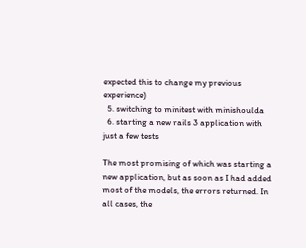expected this to change my previous experience)
  5. switching to minitest with minishoulda
  6. starting a new rails 3 application with just a few tests

The most promising of which was starting a new application, but as soon as I had added most of the models, the errors returned. In all cases, the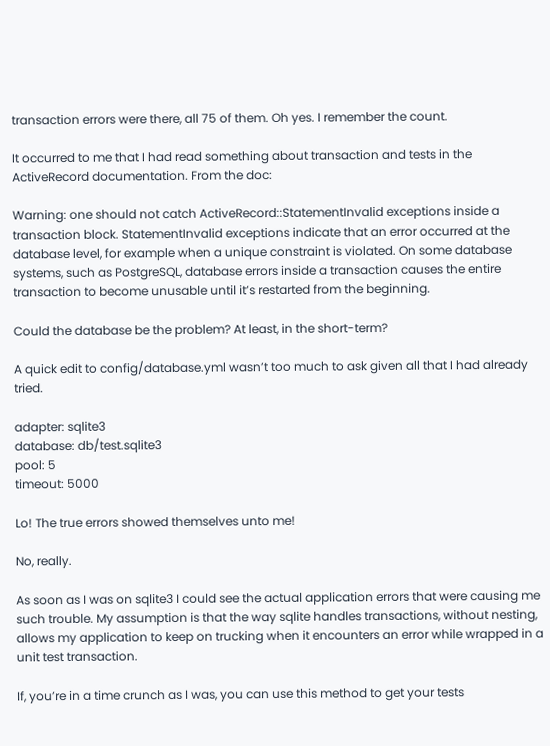transaction errors were there, all 75 of them. Oh yes. I remember the count.

It occurred to me that I had read something about transaction and tests in the ActiveRecord documentation. From the doc:

Warning: one should not catch ActiveRecord::StatementInvalid exceptions inside a transaction block. StatementInvalid exceptions indicate that an error occurred at the database level, for example when a unique constraint is violated. On some database systems, such as PostgreSQL, database errors inside a transaction causes the entire transaction to become unusable until it’s restarted from the beginning.

Could the database be the problem? At least, in the short-term?

A quick edit to config/database.yml wasn’t too much to ask given all that I had already tried.

adapter: sqlite3
database: db/test.sqlite3
pool: 5
timeout: 5000

Lo! The true errors showed themselves unto me!

No, really.

As soon as I was on sqlite3 I could see the actual application errors that were causing me such trouble. My assumption is that the way sqlite handles transactions, without nesting, allows my application to keep on trucking when it encounters an error while wrapped in a unit test transaction.

If, you’re in a time crunch as I was, you can use this method to get your tests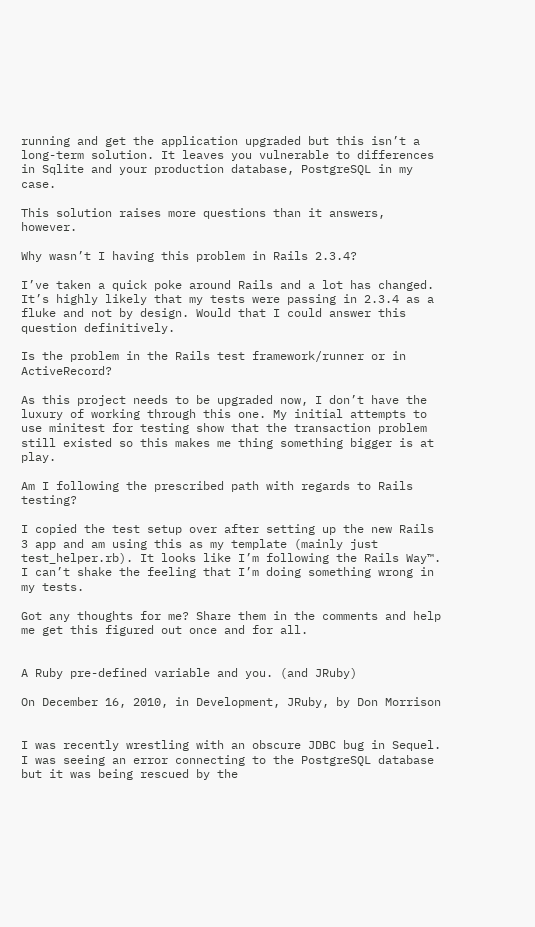running and get the application upgraded but this isn’t a long-term solution. It leaves you vulnerable to differences in Sqlite and your production database, PostgreSQL in my case.

This solution raises more questions than it answers, however.

Why wasn’t I having this problem in Rails 2.3.4?

I’ve taken a quick poke around Rails and a lot has changed. It’s highly likely that my tests were passing in 2.3.4 as a fluke and not by design. Would that I could answer this question definitively.

Is the problem in the Rails test framework/runner or in ActiveRecord?

As this project needs to be upgraded now, I don’t have the luxury of working through this one. My initial attempts to use minitest for testing show that the transaction problem still existed so this makes me thing something bigger is at play.

Am I following the prescribed path with regards to Rails testing?

I copied the test setup over after setting up the new Rails 3 app and am using this as my template (mainly just test_helper.rb). It looks like I’m following the Rails Way™. I can’t shake the feeling that I’m doing something wrong in my tests.

Got any thoughts for me? Share them in the comments and help me get this figured out once and for all.


A Ruby pre-defined variable and you. (and JRuby)

On December 16, 2010, in Development, JRuby, by Don Morrison


I was recently wrestling with an obscure JDBC bug in Sequel. I was seeing an error connecting to the PostgreSQL database but it was being rescued by the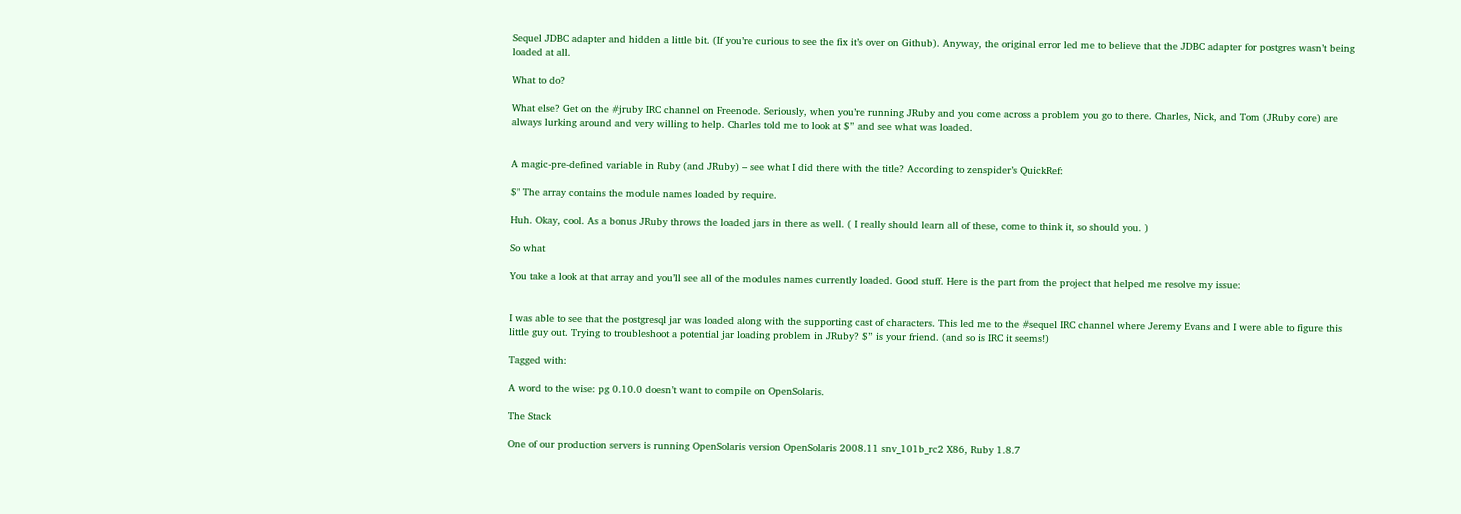Sequel JDBC adapter and hidden a little bit. (If you’re curious to see the fix it’s over on Github). Anyway, the original error led me to believe that the JDBC adapter for postgres wasn’t being loaded at all.

What to do?

What else? Get on the #jruby IRC channel on Freenode. Seriously, when you’re running JRuby and you come across a problem you go to there. Charles, Nick, and Tom (JRuby core) are always lurking around and very willing to help. Charles told me to look at $” and see what was loaded.


A magic-pre-defined variable in Ruby (and JRuby) – see what I did there with the title? According to zenspider’s QuickRef:

$" The array contains the module names loaded by require.

Huh. Okay, cool. As a bonus JRuby throws the loaded jars in there as well. ( I really should learn all of these, come to think it, so should you. )

So what

You take a look at that array and you’ll see all of the modules names currently loaded. Good stuff. Here is the part from the project that helped me resolve my issue:


I was able to see that the postgresql jar was loaded along with the supporting cast of characters. This led me to the #sequel IRC channel where Jeremy Evans and I were able to figure this little guy out. Trying to troubleshoot a potential jar loading problem in JRuby? $” is your friend. (and so is IRC it seems!)

Tagged with:

A word to the wise: pg 0.10.0 doesn’t want to compile on OpenSolaris.

The Stack

One of our production servers is running OpenSolaris version OpenSolaris 2008.11 snv_101b_rc2 X86, Ruby 1.8.7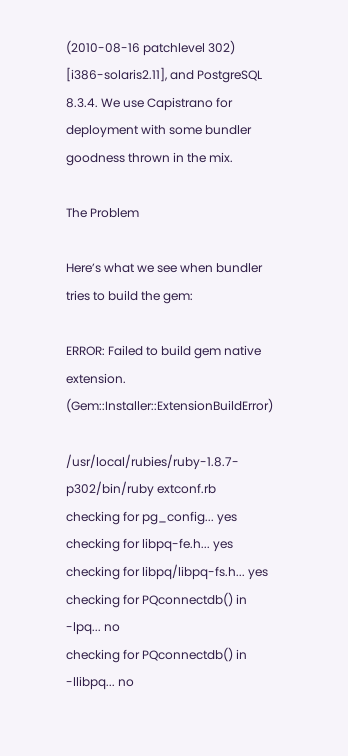(2010-08-16 patchlevel 302) [i386-solaris2.11], and PostgreSQL 8.3.4. We use Capistrano for deployment with some bundler goodness thrown in the mix.

The Problem

Here’s what we see when bundler tries to build the gem:

ERROR: Failed to build gem native extension. (Gem::Installer::ExtensionBuildError)

/usr/local/rubies/ruby-1.8.7-p302/bin/ruby extconf.rb
checking for pg_config... yes
checking for libpq-fe.h... yes
checking for libpq/libpq-fs.h... yes
checking for PQconnectdb() in -lpq... no
checking for PQconnectdb() in -llibpq... no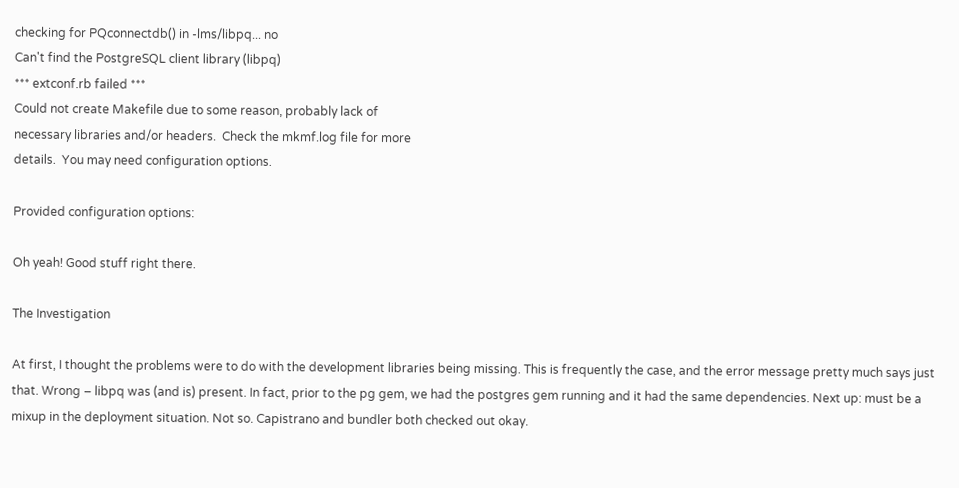checking for PQconnectdb() in -lms/libpq... no
Can't find the PostgreSQL client library (libpq)
*** extconf.rb failed ***
Could not create Makefile due to some reason, probably lack of
necessary libraries and/or headers.  Check the mkmf.log file for more
details.  You may need configuration options.

Provided configuration options:

Oh yeah! Good stuff right there.

The Investigation

At first, I thought the problems were to do with the development libraries being missing. This is frequently the case, and the error message pretty much says just that. Wrong – libpq was (and is) present. In fact, prior to the pg gem, we had the postgres gem running and it had the same dependencies. Next up: must be a mixup in the deployment situation. Not so. Capistrano and bundler both checked out okay.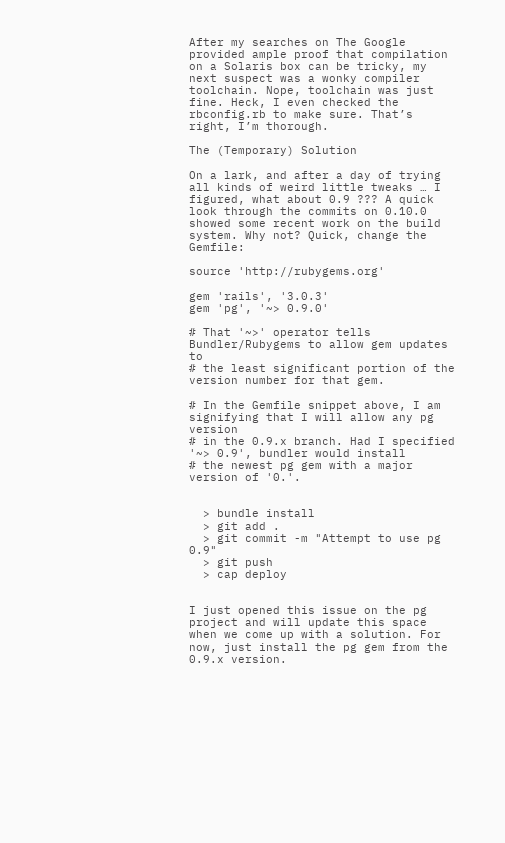After my searches on The Google provided ample proof that compilation on a Solaris box can be tricky, my next suspect was a wonky compiler toolchain. Nope, toolchain was just fine. Heck, I even checked the rbconfig.rb to make sure. That’s right, I’m thorough.

The (Temporary) Solution

On a lark, and after a day of trying all kinds of weird little tweaks … I figured, what about 0.9 ??? A quick look through the commits on 0.10.0 showed some recent work on the build system. Why not? Quick, change the Gemfile:

source 'http://rubygems.org'

gem 'rails', '3.0.3'
gem 'pg', '~> 0.9.0'

# That '~>' operator tells Bundler/Rubygems to allow gem updates to
# the least significant portion of the version number for that gem.

# In the Gemfile snippet above, I am signifying that I will allow any pg version
# in the 0.9.x branch. Had I specified '~> 0.9', bundler would install
# the newest pg gem with a major version of '0.'.


  > bundle install
  > git add .
  > git commit -m "Attempt to use pg 0.9"
  > git push
  > cap deploy


I just opened this issue on the pg project and will update this space when we come up with a solution. For now, just install the pg gem from the 0.9.x version.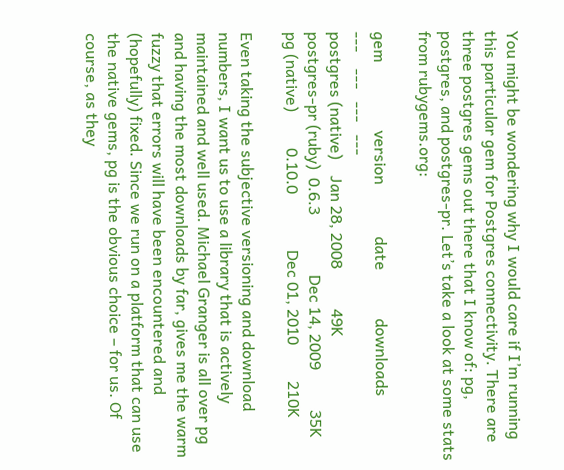You might be wondering why I would care if I’m running this particular gem for Postgres connectivity. There are three postgres gems out there that I know of: pg, postgres, and postgres-pr. Let’s take a look at some stats from rubygems.org:

gem                 version             date            downloads
---    ---   ---   ---
postgres (native)    Jan 28, 2008          49K
postgres-pr (ruby)  0.6.3               Dec 14, 2009          35K
pg (native)         0.10.0              Dec 01, 2010         210K

Even taking the subjective versioning and download numbers, I want us to use a library that is actively maintained and well used. Michael Granger is all over pg and having the most downloads by far, gives me the warm fuzzy that errors will have been encountered and (hopefully) fixed. Since we run on a platform that can use the native gems, pg is the obvious choice – for us. Of course, as they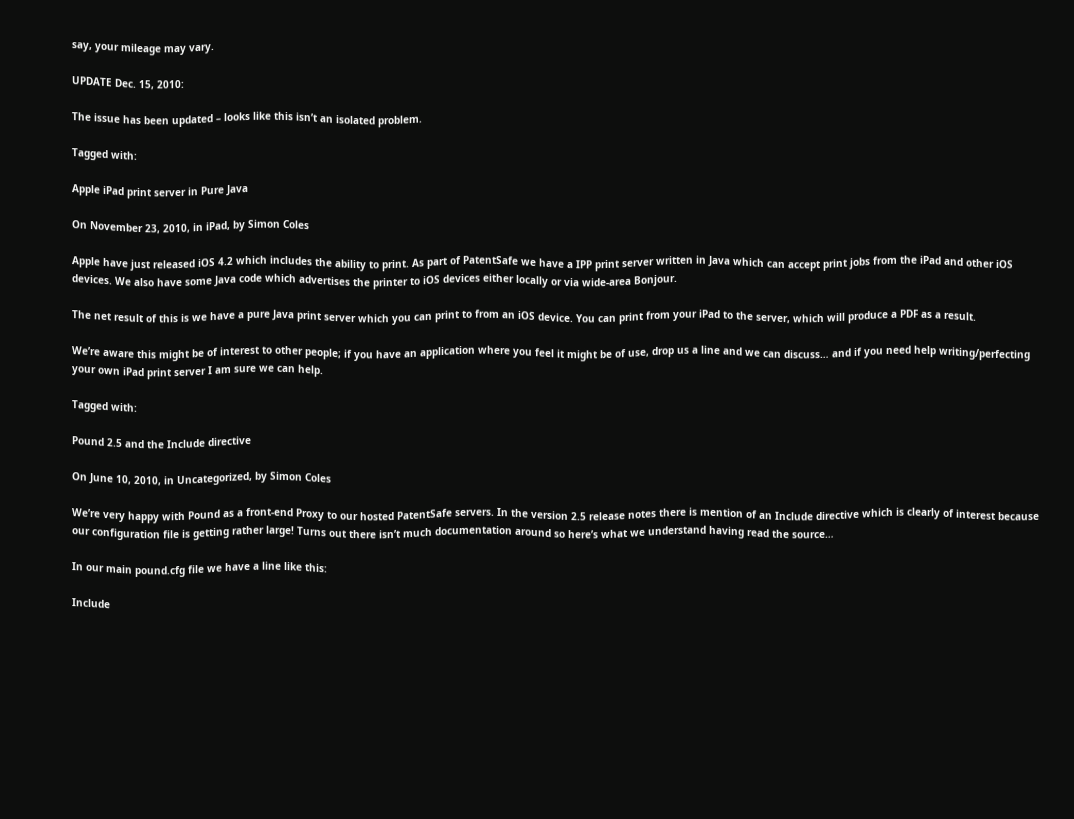say, your mileage may vary.

UPDATE Dec. 15, 2010:

The issue has been updated – looks like this isn’t an isolated problem.

Tagged with:

Apple iPad print server in Pure Java

On November 23, 2010, in iPad, by Simon Coles

Apple have just released iOS 4.2 which includes the ability to print. As part of PatentSafe we have a IPP print server written in Java which can accept print jobs from the iPad and other iOS devices. We also have some Java code which advertises the printer to iOS devices either locally or via wide-area Bonjour.

The net result of this is we have a pure Java print server which you can print to from an iOS device. You can print from your iPad to the server, which will produce a PDF as a result.

We’re aware this might be of interest to other people; if you have an application where you feel it might be of use, drop us a line and we can discuss… and if you need help writing/perfecting your own iPad print server I am sure we can help.

Tagged with:

Pound 2.5 and the Include directive

On June 10, 2010, in Uncategorized, by Simon Coles

We’re very happy with Pound as a front-end Proxy to our hosted PatentSafe servers. In the version 2.5 release notes there is mention of an Include directive which is clearly of interest because our configuration file is getting rather large! Turns out there isn’t much documentation around so here’s what we understand having read the source…

In our main pound.cfg file we have a line like this:

Include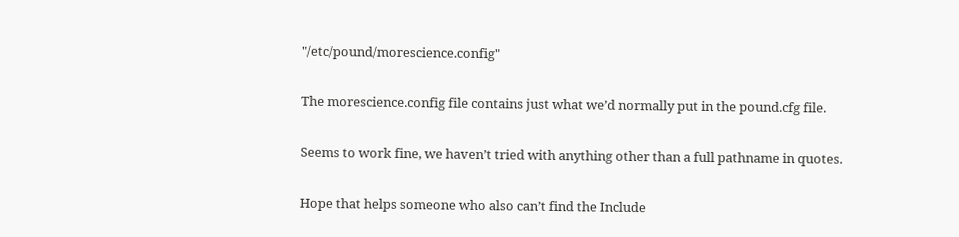"/etc/pound/morescience.config"

The morescience.config file contains just what we’d normally put in the pound.cfg file.

Seems to work fine, we haven’t tried with anything other than a full pathname in quotes.

Hope that helps someone who also can’t find the Include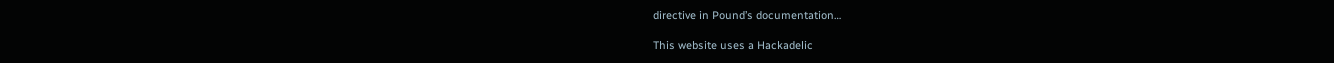directive in Pound’s documentation…

This website uses a Hackadelic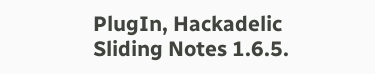PlugIn, Hackadelic Sliding Notes 1.6.5.